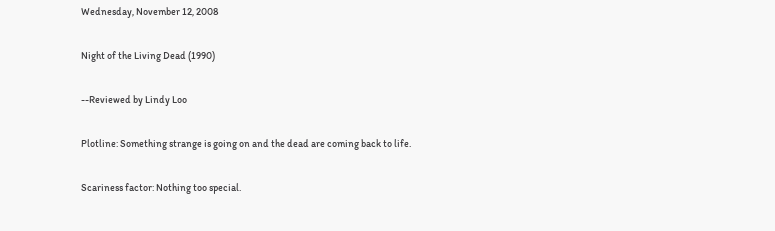Wednesday, November 12, 2008

Night of the Living Dead (1990)

--Reviewed by Lindy Loo

Plotline: Something strange is going on and the dead are coming back to life.

Scariness factor: Nothing too special.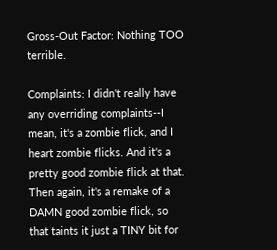Gross-Out Factor: Nothing TOO terrible.

Complaints: I didn't really have any overriding complaints--I mean, it's a zombie flick, and I heart zombie flicks. And it's a pretty good zombie flick at that. Then again, it's a remake of a DAMN good zombie flick, so that taints it just a TINY bit for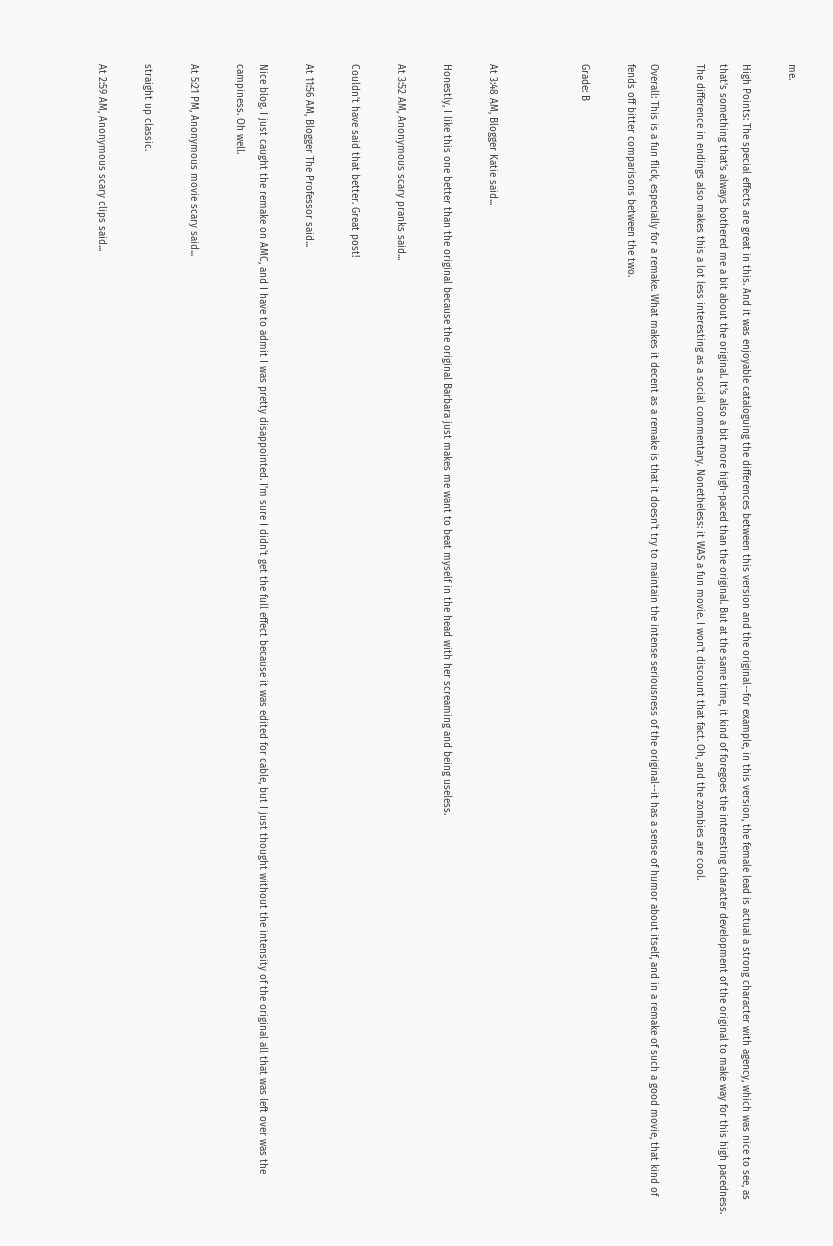me.

High Points: The special effects are great in this. And it was enjoyable cataloguing the differences between this version and the original--for example, in this version, the female lead is actual a strong character with agency, which was nice to see, as that's something that's always bothered me a bit about the original. It's also a bit more high-paced than the original. But at the same time, it kind of foregoes the interesting character development of the original to make way for this high pacedness. The difference in endings also makes this a lot less interesting as a social commentary. Nonetheless: it WAS a fun movie. I won't discount that fact. Oh, and the zombies are cool.

Overall: This is a fun flick, especially for a remake. What makes it decent as a remake is that it doesn't try to maintain the intense seriousness of the original--it has a sense of humor about itself, and in a remake of such a good movie, that kind of fends off bitter comparisons between the two.

Grade: B



At 3:48 AM, Blogger Katie said...

Honestly, I like this one better than the original because the original Barbara just makes me want to beat myself in the head with her screaming and being useless.

At 3:52 AM, Anonymous scary pranks said...

Couldn't have said that better. Great post!

At 11:56 AM, Blogger The Professor said...

Nice blog. I just caught the remake on AMC, and I have to admit I was pretty disappointed. I'm sure I didn't get the full effect because it was edited for cable, but I just thought without the intensity of the original all that was left over was the campiness. Oh well.

At 5:21 PM, Anonymous movie scary said...

straight up classic.

At 2:59 AM, Anonymous scary clips said...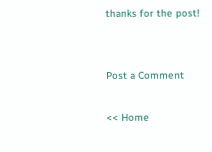thanks for the post!


Post a Comment

<< Home